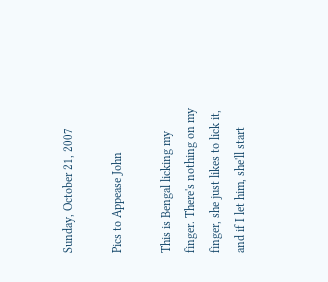Sunday, October 21, 2007

Pics to Appease John

This is Bengal licking my finger. There's nothing on my finger, she just likes to lick it, and if I let him, she'll start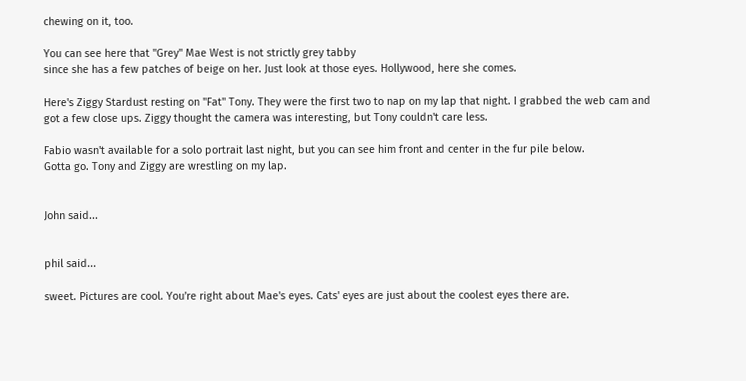chewing on it, too.

You can see here that "Grey" Mae West is not strictly grey tabby
since she has a few patches of beige on her. Just look at those eyes. Hollywood, here she comes.

Here's Ziggy Stardust resting on "Fat" Tony. They were the first two to nap on my lap that night. I grabbed the web cam and got a few close ups. Ziggy thought the camera was interesting, but Tony couldn't care less.

Fabio wasn't available for a solo portrait last night, but you can see him front and center in the fur pile below.
Gotta go. Tony and Ziggy are wrestling on my lap.


John said...


phil said...

sweet. Pictures are cool. You're right about Mae's eyes. Cats' eyes are just about the coolest eyes there are.